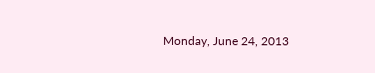Monday, June 24, 2013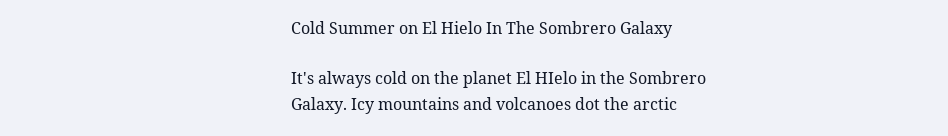Cold Summer on El Hielo In The Sombrero Galaxy

It's always cold on the planet El HIelo in the Sombrero Galaxy. Icy mountains and volcanoes dot the arctic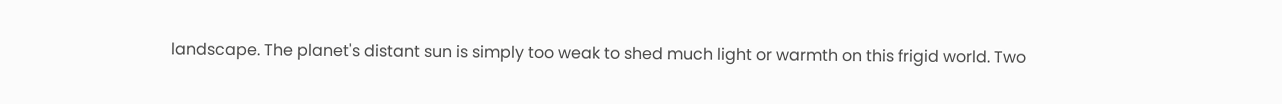landscape. The planet's distant sun is simply too weak to shed much light or warmth on this frigid world. Two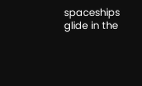spaceships glide in the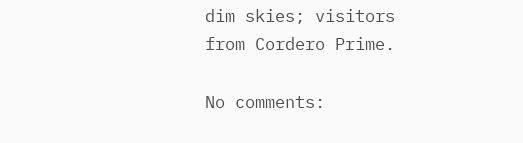dim skies; visitors from Cordero Prime.

No comments: